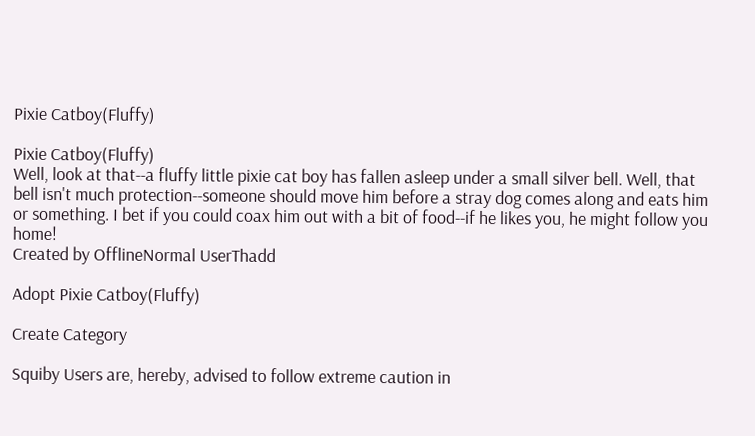Pixie Catboy(Fluffy)

Pixie Catboy(Fluffy)
Well, look at that--a fluffy little pixie cat boy has fallen asleep under a small silver bell. Well, that bell isn't much protection--someone should move him before a stray dog comes along and eats him or something. I bet if you could coax him out with a bit of food--if he likes you, he might follow you home!
Created by OfflineNormal UserThadd

Adopt Pixie Catboy(Fluffy)

Create Category

Squiby Users are, hereby, advised to follow extreme caution in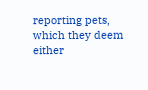reporting pets, which they deem either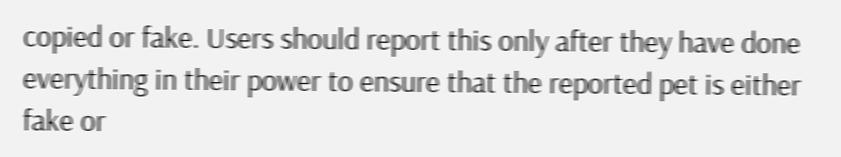copied or fake. Users should report this only after they have done everything in their power to ensure that the reported pet is either fake or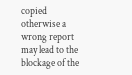copied otherwise a wrong report may lead to the blockage of the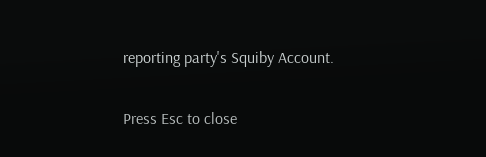reporting party's Squiby Account.

Press Esc to close